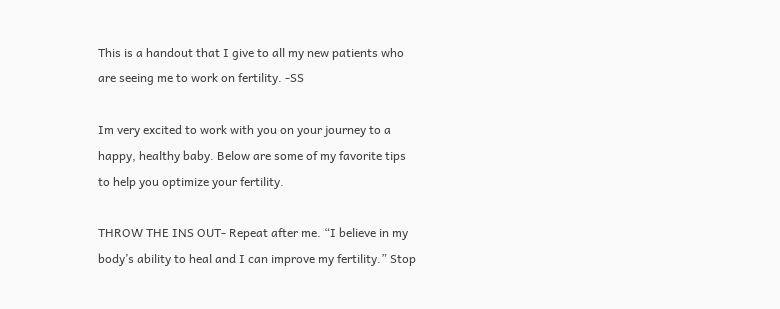This is a handout that I give to all my new patients who are seeing me to work on fertility. -SS

Im very excited to work with you on your journey to a happy, healthy baby. Below are some of my favorite tips to help you optimize your fertility.

THROW THE INS OUT- Repeat after me. “I believe in my body’s ability to heal and I can improve my fertility.” Stop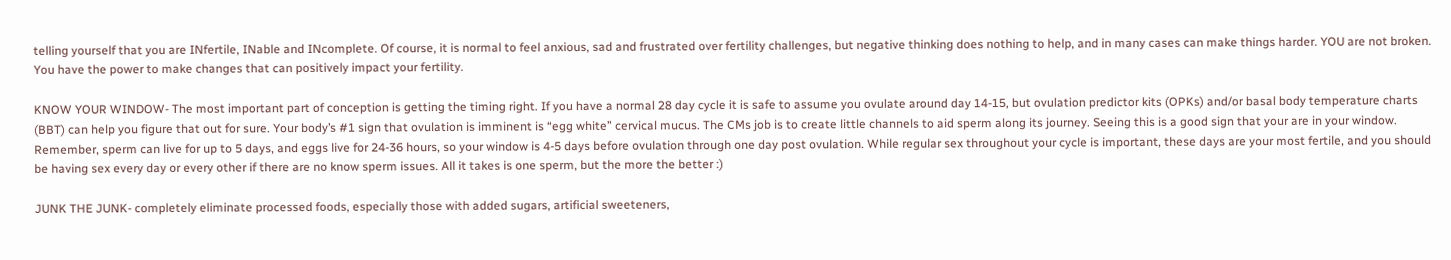telling yourself that you are INfertile, INable and INcomplete. Of course, it is normal to feel anxious, sad and frustrated over fertility challenges, but negative thinking does nothing to help, and in many cases can make things harder. YOU are not broken. You have the power to make changes that can positively impact your fertility.

KNOW YOUR WINDOW- The most important part of conception is getting the timing right. If you have a normal 28 day cycle it is safe to assume you ovulate around day 14-15, but ovulation predictor kits (OPKs) and/or basal body temperature charts (BBT) can help you figure that out for sure. Your body’s #1 sign that ovulation is imminent is “egg white” cervical mucus. The CMs job is to create little channels to aid sperm along its journey. Seeing this is a good sign that your are in your window. Remember, sperm can live for up to 5 days, and eggs live for 24-36 hours, so your window is 4-5 days before ovulation through one day post ovulation. While regular sex throughout your cycle is important, these days are your most fertile, and you should be having sex every day or every other if there are no know sperm issues. All it takes is one sperm, but the more the better :)

JUNK THE JUNK- completely eliminate processed foods, especially those with added sugars, artificial sweeteners,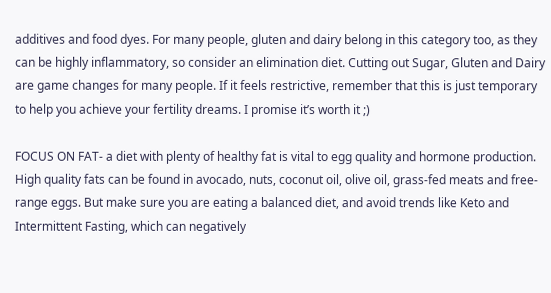additives and food dyes. For many people, gluten and dairy belong in this category too, as they can be highly inflammatory, so consider an elimination diet. Cutting out Sugar, Gluten and Dairy are game changes for many people. If it feels restrictive, remember that this is just temporary to help you achieve your fertility dreams. I promise it’s worth it ;)

FOCUS ON FAT- a diet with plenty of healthy fat is vital to egg quality and hormone production. High quality fats can be found in avocado, nuts, coconut oil, olive oil, grass-fed meats and free-range eggs. But make sure you are eating a balanced diet, and avoid trends like Keto and Intermittent Fasting, which can negatively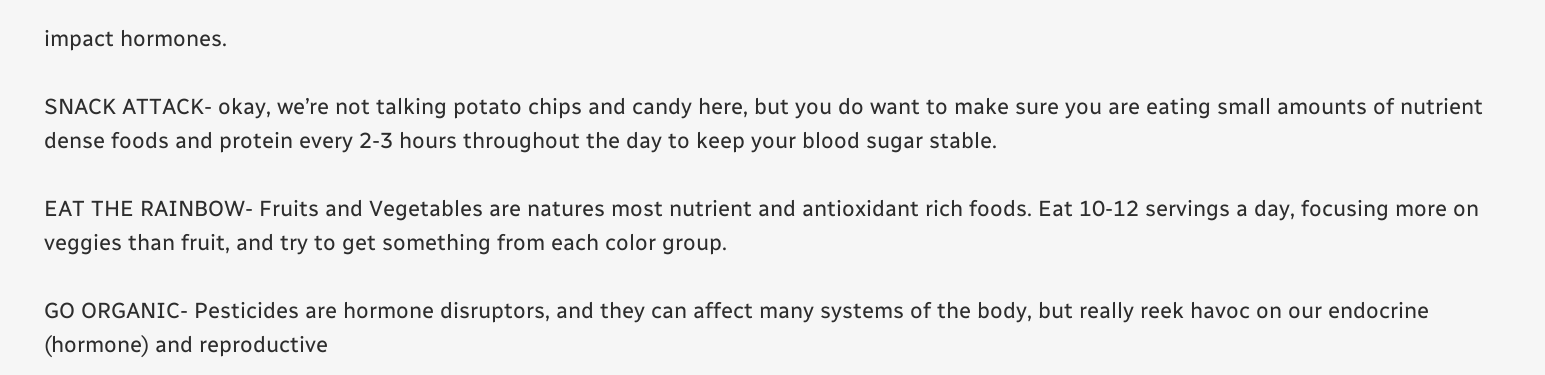impact hormones.

SNACK ATTACK- okay, we’re not talking potato chips and candy here, but you do want to make sure you are eating small amounts of nutrient dense foods and protein every 2-3 hours throughout the day to keep your blood sugar stable.

EAT THE RAINBOW- Fruits and Vegetables are natures most nutrient and antioxidant rich foods. Eat 10-12 servings a day, focusing more on veggies than fruit, and try to get something from each color group.

GO ORGANIC- Pesticides are hormone disruptors, and they can affect many systems of the body, but really reek havoc on our endocrine (hormone) and reproductive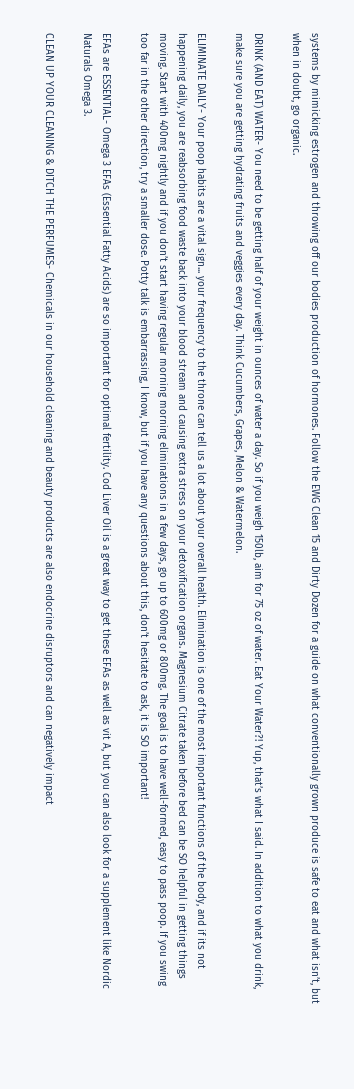systems by mimicking estrogen and throwing off our bodies production of hormones. Follow the EWG Clean 15 and Dirty Dozen for a guide on what conventionally grown produce is safe to eat and what isn’t, but when in doubt, go organic.

DRINK (AND EAT) WATER- You need to be getting half of your weight in ounces of water a day. So if you weigh 150lb, aim for 75 oz of water. Eat Your Water?! Yup, that’s what I said. In addition to what you drink, make sure you are getting hydrating fruits and veggies every day. Think Cucumbers, Grapes, Melon & Watermelon.

ELIMINATE DAILY- Your poop habits are a vital sign... your frequency to the throne can tell us a lot about your overall health. Elimination is one of the most important functions of the body, and if its not happening daily, you are reabsorbing food waste back into your blood stream and causing extra stress on your detoxification organs. Magnesium Citrate taken before bed can be SO helpful in getting things moving. Start with 400mg nightly and if you don’t start having regular morning morning eliminations in a few days, go up to 600mg or 800mg. The goal is to have well-formed, easy to pass poop. If you swing too far in the other direction, try a smaller dose. Potty talk is embarrassing, I know, but if you have any questions about this, don’t hesitate to ask, it is SO important!

EFAs are ESSENTIAL- Omega 3 EFAs (Essential Fatty Acids) are so important for optimal fertility. Cod Liver Oil is a great way to get these EFAs as well as vit A, but you can also look for a supplement like Nordic Naturals Omega 3.

CLEAN UP YOUR CLEANING & DITCH THE PERFUMES- Chemicals in our household cleaning and beauty products are also endocrine disruptors and can negatively impact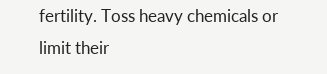fertility. Toss heavy chemicals or limit their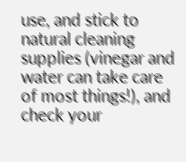use, and stick to natural cleaning supplies (vinegar and water can take care of most things!), and check your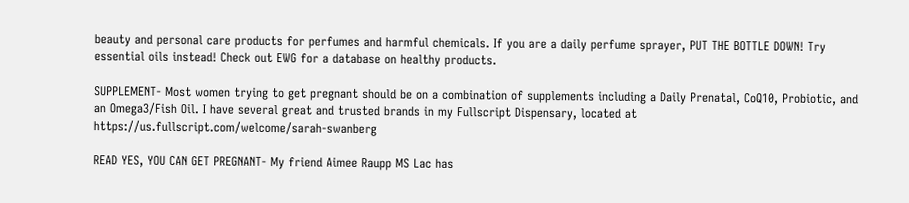beauty and personal care products for perfumes and harmful chemicals. If you are a daily perfume sprayer, PUT THE BOTTLE DOWN! Try essential oils instead! Check out EWG for a database on healthy products.

SUPPLEMENT- Most women trying to get pregnant should be on a combination of supplements including a Daily Prenatal, CoQ10, Probiotic, and an Omega3/Fish Oil. I have several great and trusted brands in my Fullscript Dispensary, located at https://us.fullscript.com/welcome/sarah-swanberg

READ YES, YOU CAN GET PREGNANT- My friend Aimee Raupp MS Lac has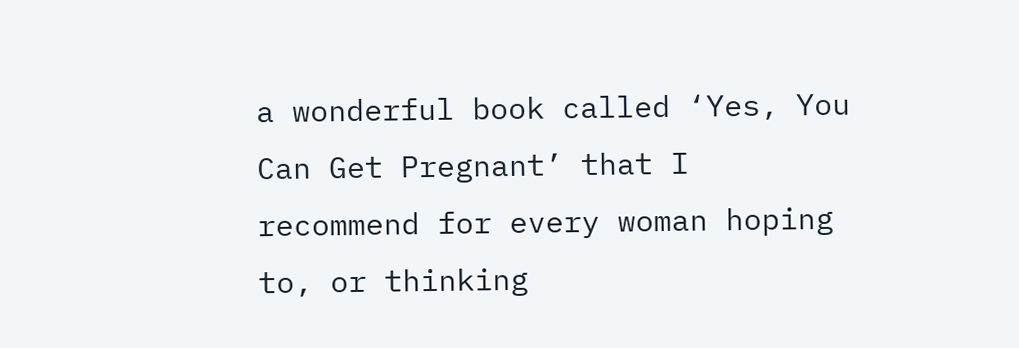a wonderful book called ‘Yes, You Can Get Pregnant’ that I recommend for every woman hoping to, or thinking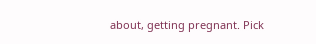about, getting pregnant. Pick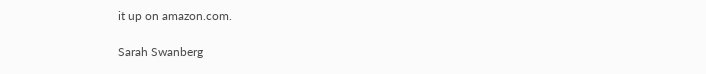it up on amazon.com.

Sarah Swanberg